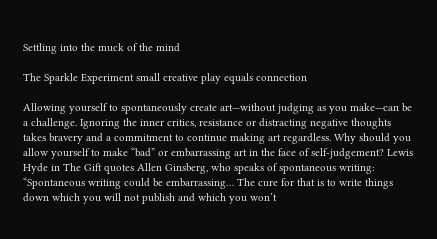Settling into the muck of the mind

The Sparkle Experiment small creative play equals connection

Allowing yourself to spontaneously create art—without judging as you make—can be a challenge. Ignoring the inner critics, resistance or distracting negative thoughts takes bravery and a commitment to continue making art regardless. Why should you allow yourself to make “bad” or embarrassing art in the face of self-judgement? Lewis Hyde in The Gift quotes Allen Ginsberg, who speaks of spontaneous writing: “Spontaneous writing could be embarrassing… The cure for that is to write things down which you will not publish and which you won’t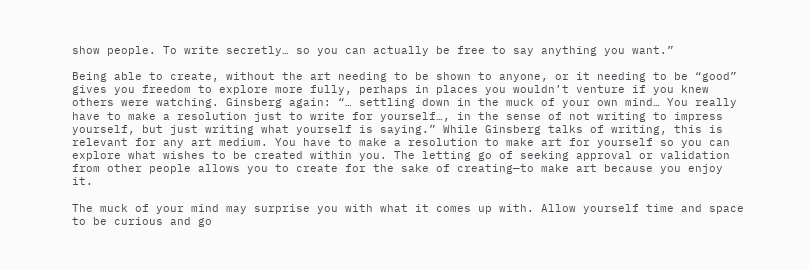show people. To write secretly… so you can actually be free to say anything you want.”

Being able to create, without the art needing to be shown to anyone, or it needing to be “good” gives you freedom to explore more fully, perhaps in places you wouldn’t venture if you knew others were watching. Ginsberg again: “… settling down in the muck of your own mind… You really have to make a resolution just to write for yourself…, in the sense of not writing to impress yourself, but just writing what yourself is saying.” While Ginsberg talks of writing, this is relevant for any art medium. You have to make a resolution to make art for yourself so you can explore what wishes to be created within you. The letting go of seeking approval or validation from other people allows you to create for the sake of creating—to make art because you enjoy it.

The muck of your mind may surprise you with what it comes up with. Allow yourself time and space to be curious and go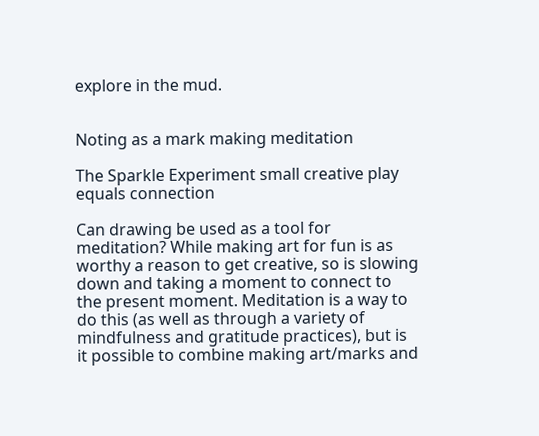explore in the mud.


Noting as a mark making meditation

The Sparkle Experiment small creative play equals connection

Can drawing be used as a tool for meditation? While making art for fun is as worthy a reason to get creative, so is slowing down and taking a moment to connect to the present moment. Meditation is a way to do this (as well as through a variety of mindfulness and gratitude practices), but is it possible to combine making art/marks and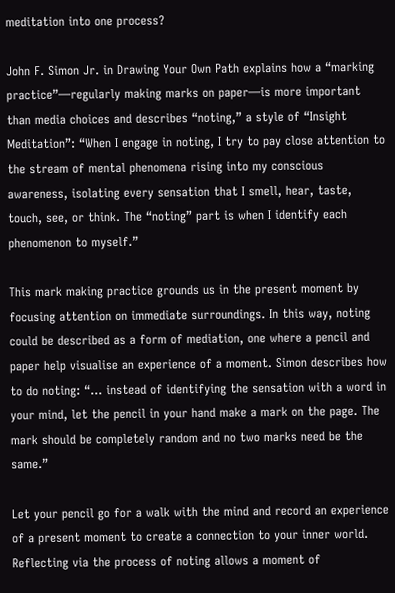meditation into one process?

John F. Simon Jr. in Drawing Your Own Path explains how a “marking practice”—regularly making marks on paper—is more important than media choices and describes “noting,” a style of “Insight Meditation”: “When I engage in noting, I try to pay close attention to the stream of mental phenomena rising into my conscious awareness, isolating every sensation that I smell, hear, taste, touch, see, or think. The “noting” part is when I identify each phenomenon to myself.”

This mark making practice grounds us in the present moment by focusing attention on immediate surroundings. In this way, noting could be described as a form of mediation, one where a pencil and paper help visualise an experience of a moment. Simon describes how to do noting: “… instead of identifying the sensation with a word in your mind, let the pencil in your hand make a mark on the page. The mark should be completely random and no two marks need be the same.”

Let your pencil go for a walk with the mind and record an experience of a present moment to create a connection to your inner world. Reflecting via the process of noting allows a moment of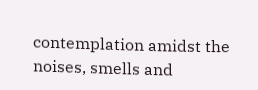contemplation amidst the noises, smells and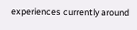experiences currently around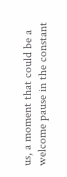us, a moment that could be a welcome pause in the constant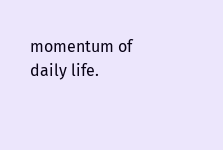momentum of daily life.